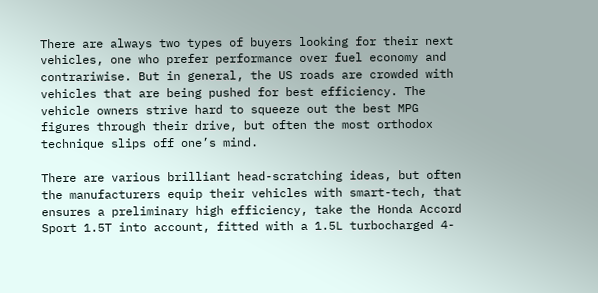There are always two types of buyers looking for their next vehicles, one who prefer performance over fuel economy and contrariwise. But in general, the US roads are crowded with vehicles that are being pushed for best efficiency. The vehicle owners strive hard to squeeze out the best MPG figures through their drive, but often the most orthodox technique slips off one’s mind.

There are various brilliant head-scratching ideas, but often the manufacturers equip their vehicles with smart-tech, that ensures a preliminary high efficiency, take the Honda Accord Sport 1.5T into account, fitted with a 1.5L turbocharged 4-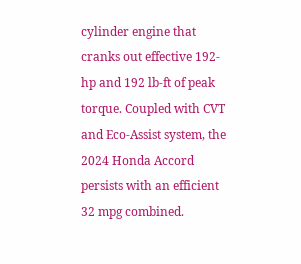cylinder engine that cranks out effective 192-hp and 192 lb-ft of peak torque. Coupled with CVT and Eco-Assist system, the 2024 Honda Accord persists with an efficient 32 mpg combined.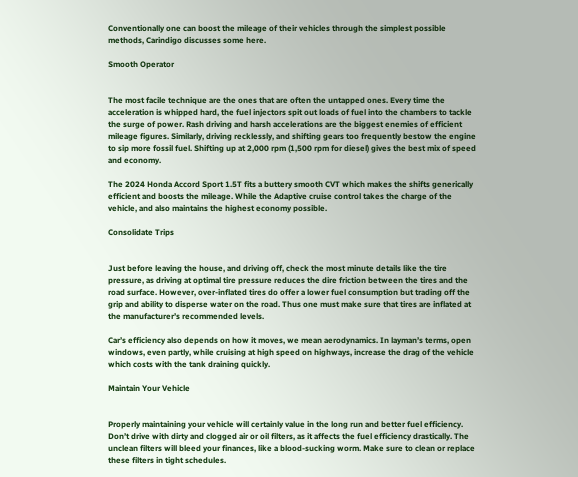Conventionally one can boost the mileage of their vehicles through the simplest possible methods, Carindigo discusses some here.

Smooth Operator


The most facile technique are the ones that are often the untapped ones. Every time the acceleration is whipped hard, the fuel injectors spit out loads of fuel into the chambers to tackle the surge of power. Rash driving and harsh accelerations are the biggest enemies of efficient mileage figures. Similarly, driving recklessly, and shifting gears too frequently bestow the engine to sip more fossil fuel. Shifting up at 2,000 rpm (1,500 rpm for diesel) gives the best mix of speed and economy.

The 2024 Honda Accord Sport 1.5T fits a buttery smooth CVT which makes the shifts generically efficient and boosts the mileage. While the Adaptive cruise control takes the charge of the vehicle, and also maintains the highest economy possible.

Consolidate Trips


Just before leaving the house, and driving off, check the most minute details like the tire pressure, as driving at optimal tire pressure reduces the dire friction between the tires and the road surface. However, over-inflated tires do offer a lower fuel consumption but trading off the grip and ability to disperse water on the road. Thus one must make sure that tires are inflated at the manufacturer’s recommended levels.

Car’s efficiency also depends on how it moves, we mean aerodynamics. In layman’s terms, open windows, even partly, while cruising at high speed on highways, increase the drag of the vehicle which costs with the tank draining quickly.

Maintain Your Vehicle


Properly maintaining your vehicle will certainly value in the long run and better fuel efficiency. Don’t drive with dirty and clogged air or oil filters, as it affects the fuel efficiency drastically. The unclean filters will bleed your finances, like a blood-sucking worm. Make sure to clean or replace these filters in tight schedules.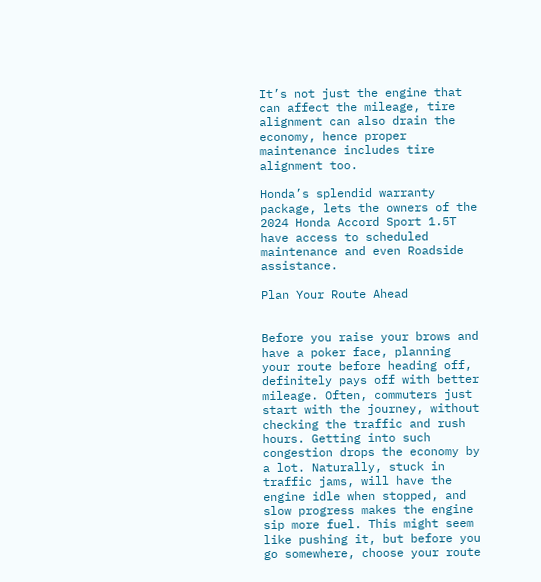It’s not just the engine that can affect the mileage, tire alignment can also drain the economy, hence proper maintenance includes tire alignment too.

Honda’s splendid warranty package, lets the owners of the 2024 Honda Accord Sport 1.5T have access to scheduled maintenance and even Roadside assistance.

Plan Your Route Ahead


Before you raise your brows and have a poker face, planning your route before heading off, definitely pays off with better mileage. Often, commuters just start with the journey, without checking the traffic and rush hours. Getting into such congestion drops the economy by a lot. Naturally, stuck in traffic jams, will have the engine idle when stopped, and slow progress makes the engine sip more fuel. This might seem like pushing it, but before you go somewhere, choose your route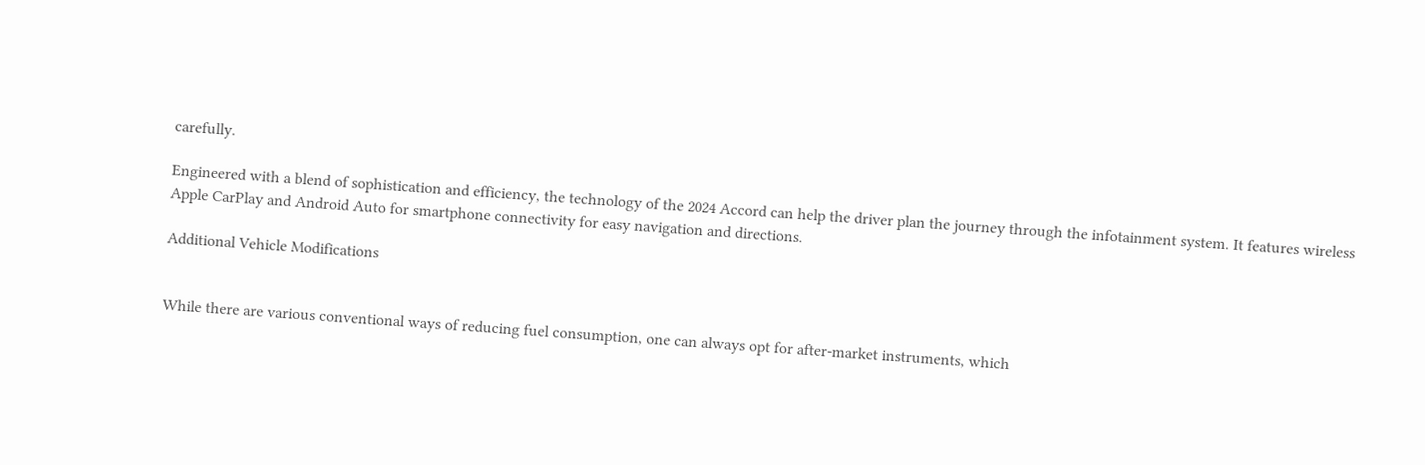carefully.

Engineered with a blend of sophistication and efficiency, the technology of the 2024 Accord can help the driver plan the journey through the infotainment system. It features wireless Apple CarPlay and Android Auto for smartphone connectivity for easy navigation and directions.

Additional Vehicle Modifications


While there are various conventional ways of reducing fuel consumption, one can always opt for after-market instruments, which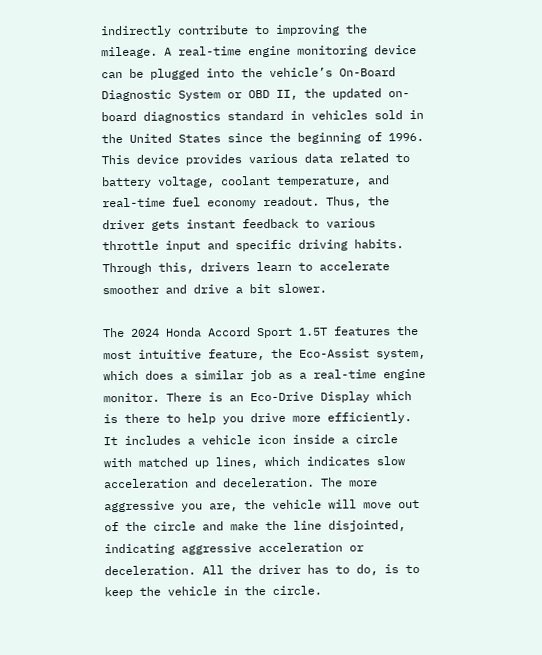indirectly contribute to improving the mileage. A real-time engine monitoring device can be plugged into the vehicle’s On-Board Diagnostic System or OBD II, the updated on-board diagnostics standard in vehicles sold in the United States since the beginning of 1996. This device provides various data related to battery voltage, coolant temperature, and real-time fuel economy readout. Thus, the driver gets instant feedback to various throttle input and specific driving habits. Through this, drivers learn to accelerate smoother and drive a bit slower.

The 2024 Honda Accord Sport 1.5T features the most intuitive feature, the Eco-Assist system, which does a similar job as a real-time engine monitor. There is an Eco-Drive Display which is there to help you drive more efficiently. It includes a vehicle icon inside a circle with matched up lines, which indicates slow acceleration and deceleration. The more aggressive you are, the vehicle will move out of the circle and make the line disjointed, indicating aggressive acceleration or deceleration. All the driver has to do, is to keep the vehicle in the circle.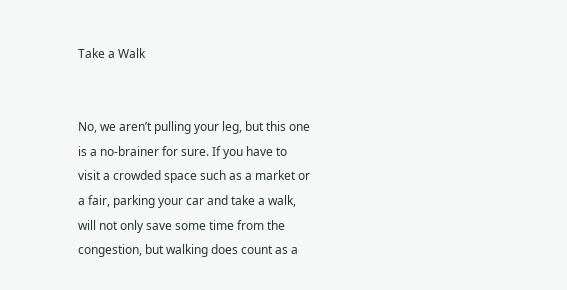Take a Walk


No, we aren’t pulling your leg, but this one is a no-brainer for sure. If you have to visit a crowded space such as a market or a fair, parking your car and take a walk, will not only save some time from the congestion, but walking does count as a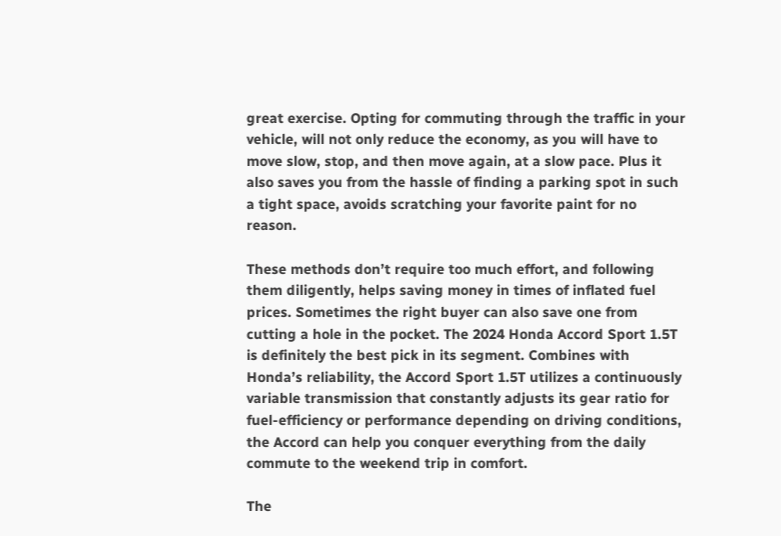great exercise. Opting for commuting through the traffic in your vehicle, will not only reduce the economy, as you will have to move slow, stop, and then move again, at a slow pace. Plus it also saves you from the hassle of finding a parking spot in such a tight space, avoids scratching your favorite paint for no reason.

These methods don’t require too much effort, and following them diligently, helps saving money in times of inflated fuel prices. Sometimes the right buyer can also save one from cutting a hole in the pocket. The 2024 Honda Accord Sport 1.5T is definitely the best pick in its segment. Combines with Honda’s reliability, the Accord Sport 1.5T utilizes a continuously variable transmission that constantly adjusts its gear ratio for fuel-efficiency or performance depending on driving conditions, the Accord can help you conquer everything from the daily commute to the weekend trip in comfort.

The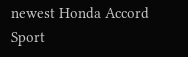newest Honda Accord Sport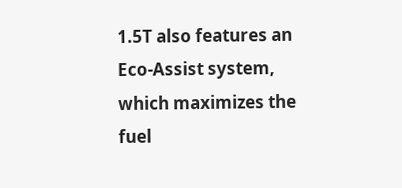1.5T also features an Eco-Assist system, which maximizes the fuel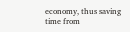economy, thus saving time from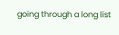going through a long list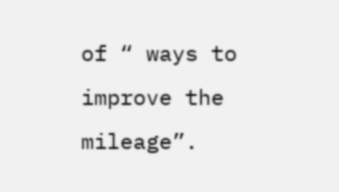of “ ways to improve the mileage”.